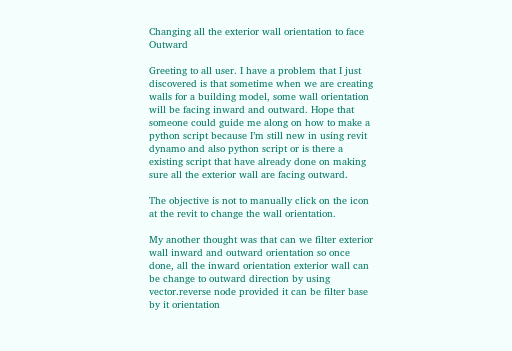Changing all the exterior wall orientation to face Outward

Greeting to all user. I have a problem that I just discovered is that sometime when we are creating walls for a building model, some wall orientation will be facing inward and outward. Hope that someone could guide me along on how to make a python script because I’m still new in using revit dynamo and also python script or is there a existing script that have already done on making sure all the exterior wall are facing outward.

The objective is not to manually click on the icon at the revit to change the wall orientation.

My another thought was that can we filter exterior wall inward and outward orientation so once done, all the inward orientation exterior wall can be change to outward direction by using vector.reverse node provided it can be filter base by it orientation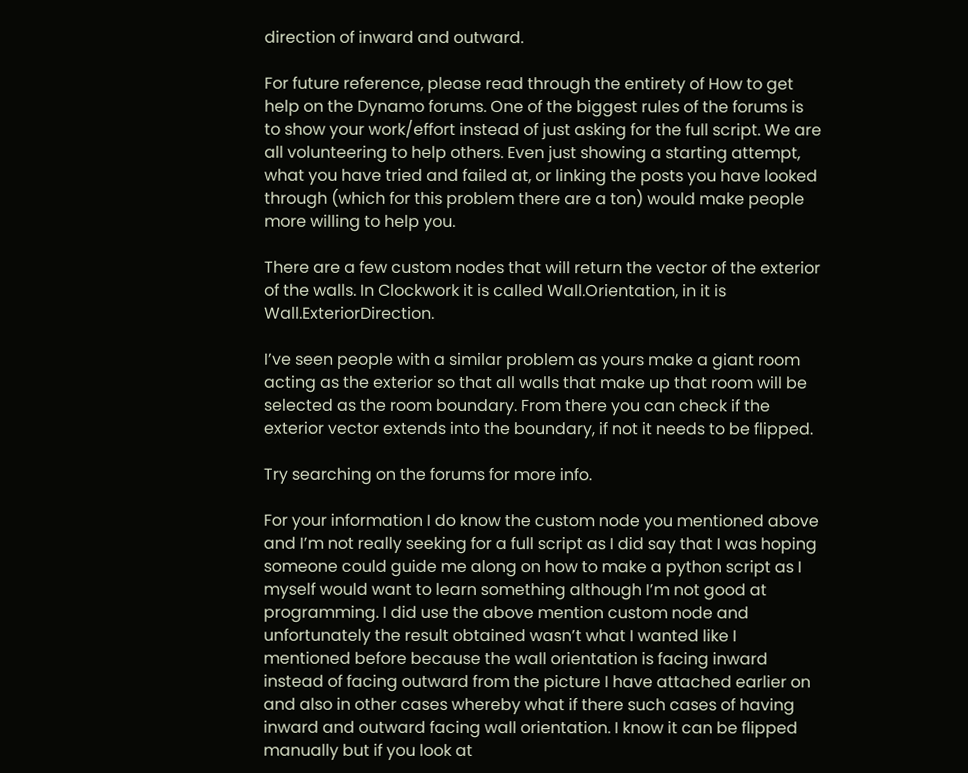direction of inward and outward.

For future reference, please read through the entirety of How to get help on the Dynamo forums. One of the biggest rules of the forums is to show your work/effort instead of just asking for the full script. We are all volunteering to help others. Even just showing a starting attempt, what you have tried and failed at, or linking the posts you have looked through (which for this problem there are a ton) would make people more willing to help you.

There are a few custom nodes that will return the vector of the exterior of the walls. In Clockwork it is called Wall.Orientation, in it is Wall.ExteriorDirection.

I’ve seen people with a similar problem as yours make a giant room acting as the exterior so that all walls that make up that room will be selected as the room boundary. From there you can check if the exterior vector extends into the boundary, if not it needs to be flipped.

Try searching on the forums for more info.

For your information I do know the custom node you mentioned above and I’m not really seeking for a full script as I did say that I was hoping someone could guide me along on how to make a python script as I myself would want to learn something although I’m not good at programming. I did use the above mention custom node and unfortunately the result obtained wasn’t what I wanted like I mentioned before because the wall orientation is facing inward instead of facing outward from the picture I have attached earlier on and also in other cases whereby what if there such cases of having inward and outward facing wall orientation. I know it can be flipped manually but if you look at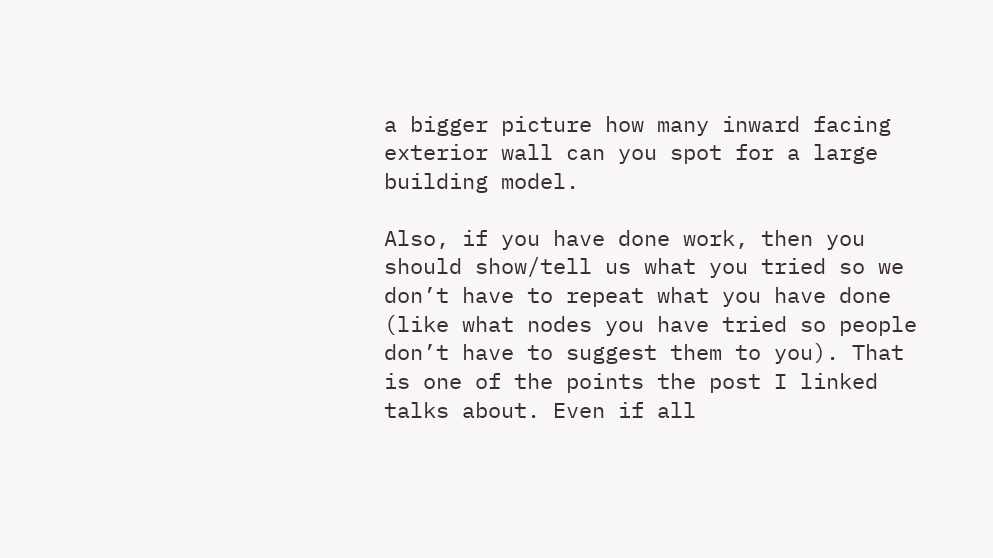a bigger picture how many inward facing exterior wall can you spot for a large building model.

Also, if you have done work, then you should show/tell us what you tried so we don’t have to repeat what you have done (like what nodes you have tried so people don’t have to suggest them to you). That is one of the points the post I linked talks about. Even if all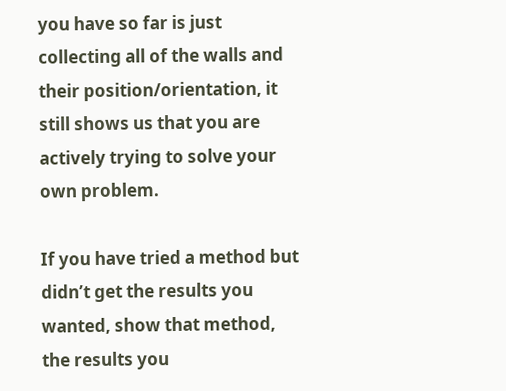you have so far is just collecting all of the walls and their position/orientation, it still shows us that you are actively trying to solve your own problem.

If you have tried a method but didn’t get the results you wanted, show that method, the results you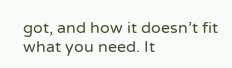got, and how it doesn’t fit what you need. It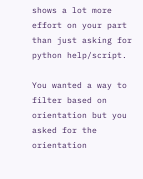shows a lot more effort on your part than just asking for python help/script.

You wanted a way to filter based on orientation but you asked for the orientation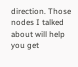direction. Those nodes I talked about will help you get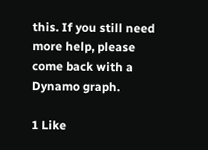this. If you still need more help, please come back with a Dynamo graph.

1 Like